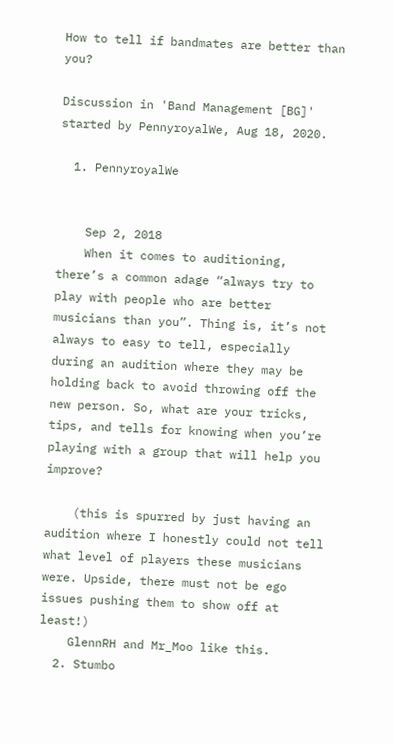How to tell if bandmates are better than you?

Discussion in 'Band Management [BG]' started by PennyroyalWe, Aug 18, 2020.

  1. PennyroyalWe


    Sep 2, 2018
    When it comes to auditioning, there’s a common adage “always try to play with people who are better musicians than you”. Thing is, it’s not always to easy to tell, especially during an audition where they may be holding back to avoid throwing off the new person. So, what are your tricks, tips, and tells for knowing when you’re playing with a group that will help you improve?

    (this is spurred by just having an audition where I honestly could not tell what level of players these musicians were. Upside, there must not be ego issues pushing them to show off at least!)
    GlennRH and Mr_Moo like this.
  2. Stumbo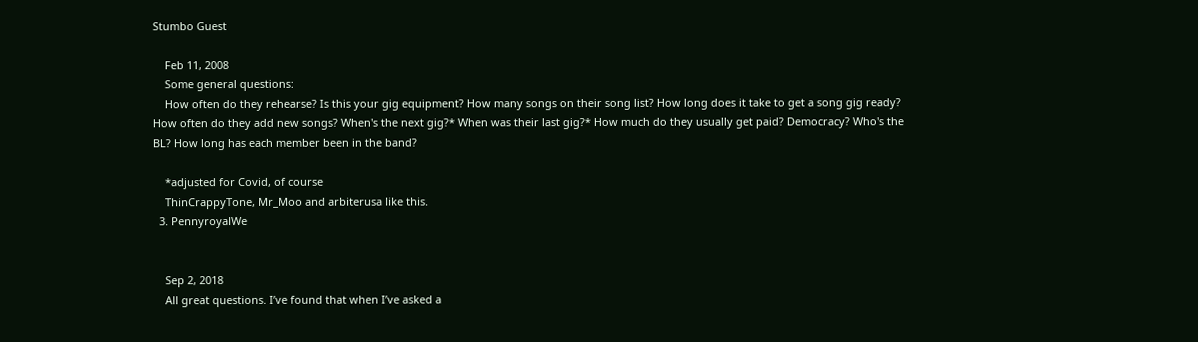Stumbo Guest

    Feb 11, 2008
    Some general questions:
    How often do they rehearse? Is this your gig equipment? How many songs on their song list? How long does it take to get a song gig ready? How often do they add new songs? When's the next gig?* When was their last gig?* How much do they usually get paid? Democracy? Who's the BL? How long has each member been in the band?

    *adjusted for Covid, of course
    ThinCrappyTone, Mr_Moo and arbiterusa like this.
  3. PennyroyalWe


    Sep 2, 2018
    All great questions. I’ve found that when I’ve asked a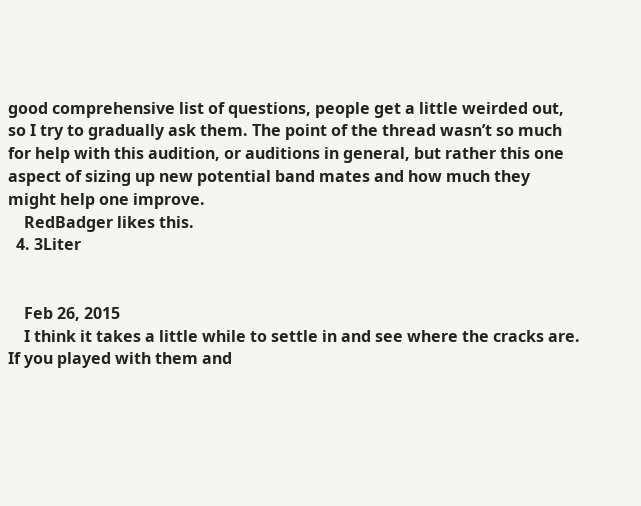good comprehensive list of questions, people get a little weirded out, so I try to gradually ask them. The point of the thread wasn’t so much for help with this audition, or auditions in general, but rather this one aspect of sizing up new potential band mates and how much they might help one improve.
    RedBadger likes this.
  4. 3Liter


    Feb 26, 2015
    I think it takes a little while to settle in and see where the cracks are. If you played with them and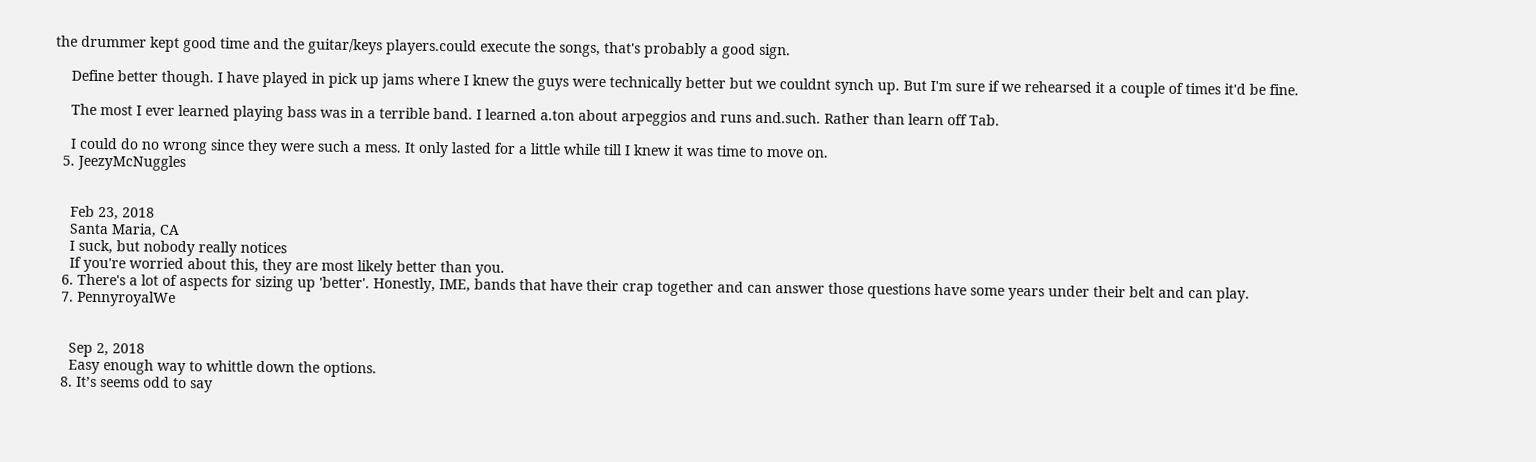the drummer kept good time and the guitar/keys players.could execute the songs, that's probably a good sign.

    Define better though. I have played in pick up jams where I knew the guys were technically better but we couldnt synch up. But I'm sure if we rehearsed it a couple of times it'd be fine.

    The most I ever learned playing bass was in a terrible band. I learned a.ton about arpeggios and runs and.such. Rather than learn off Tab.

    I could do no wrong since they were such a mess. It only lasted for a little while till I knew it was time to move on.
  5. JeezyMcNuggles


    Feb 23, 2018
    Santa Maria, CA
    I suck, but nobody really notices
    If you're worried about this, they are most likely better than you.
  6. There's a lot of aspects for sizing up 'better'. Honestly, IME, bands that have their crap together and can answer those questions have some years under their belt and can play.
  7. PennyroyalWe


    Sep 2, 2018
    Easy enough way to whittle down the options.
  8. It’s seems odd to say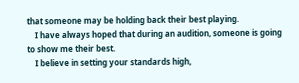that someone may be holding back their best playing.
    I have always hoped that during an audition, someone is going to show me their best.
    I believe in setting your standards high,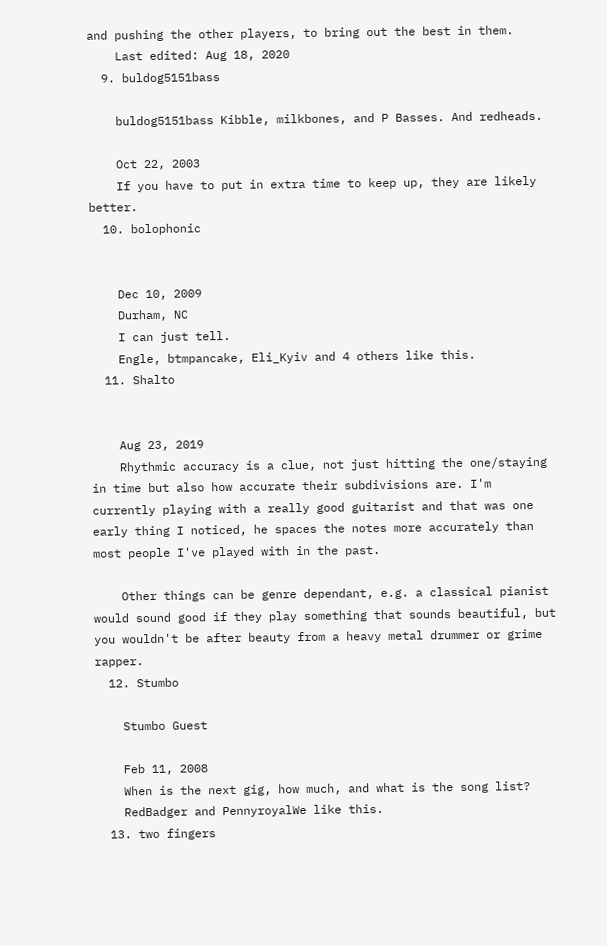and pushing the other players, to bring out the best in them.
    Last edited: Aug 18, 2020
  9. buldog5151bass

    buldog5151bass Kibble, milkbones, and P Basses. And redheads.

    Oct 22, 2003
    If you have to put in extra time to keep up, they are likely better.
  10. bolophonic


    Dec 10, 2009
    Durham, NC
    I can just tell.
    Engle, btmpancake, Eli_Kyiv and 4 others like this.
  11. Shalto


    Aug 23, 2019
    Rhythmic accuracy is a clue, not just hitting the one/staying in time but also how accurate their subdivisions are. I'm currently playing with a really good guitarist and that was one early thing I noticed, he spaces the notes more accurately than most people I've played with in the past.

    Other things can be genre dependant, e.g. a classical pianist would sound good if they play something that sounds beautiful, but you wouldn't be after beauty from a heavy metal drummer or grime rapper.
  12. Stumbo

    Stumbo Guest

    Feb 11, 2008
    When is the next gig, how much, and what is the song list?
    RedBadger and PennyroyalWe like this.
  13. two fingers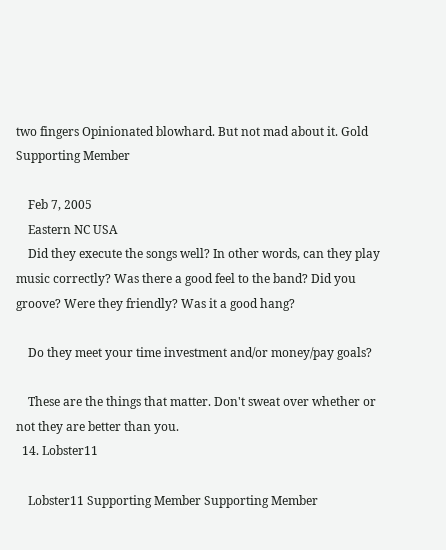two fingers Opinionated blowhard. But not mad about it. Gold Supporting Member

    Feb 7, 2005
    Eastern NC USA
    Did they execute the songs well? In other words, can they play music correctly? Was there a good feel to the band? Did you groove? Were they friendly? Was it a good hang?

    Do they meet your time investment and/or money/pay goals?

    These are the things that matter. Don't sweat over whether or not they are better than you.
  14. Lobster11

    Lobster11 Supporting Member Supporting Member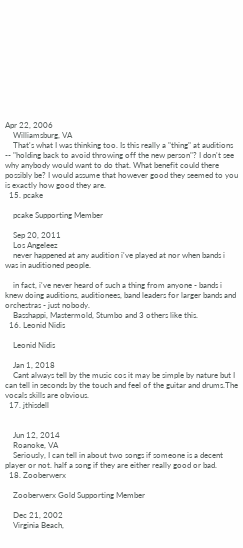Apr 22, 2006
    Williamsburg, VA
    That's what I was thinking too. Is this really a "thing" at auditions -- "holding back to avoid throwing off the new person"? I don't see why anybody would want to do that. What benefit could there possibly be? I would assume that however good they seemed to you is exactly how good they are.
  15. pcake

    pcake Supporting Member

    Sep 20, 2011
    Los Angeleez
    never happened at any audition i've played at nor when bands i was in auditioned people.

    in fact, i've never heard of such a thing from anyone - bands i knew doing auditions, auditionees, band leaders for larger bands and orchestras - just nobody.
    Basshappi, Mastermold, Stumbo and 3 others like this.
  16. Leonid Nidis

    Leonid Nidis

    Jan 1, 2018
    Cant always tell by the music cos it may be simple by nature but I can tell in seconds by the touch and feel of the guitar and drums.The vocals skills are obvious.
  17. jthisdell


    Jun 12, 2014
    Roanoke, VA
    Seriously, I can tell in about two songs if someone is a decent player or not. half a song if they are either really good or bad.
  18. Zooberwerx

    Zooberwerx Gold Supporting Member

    Dec 21, 2002
    Virginia Beach,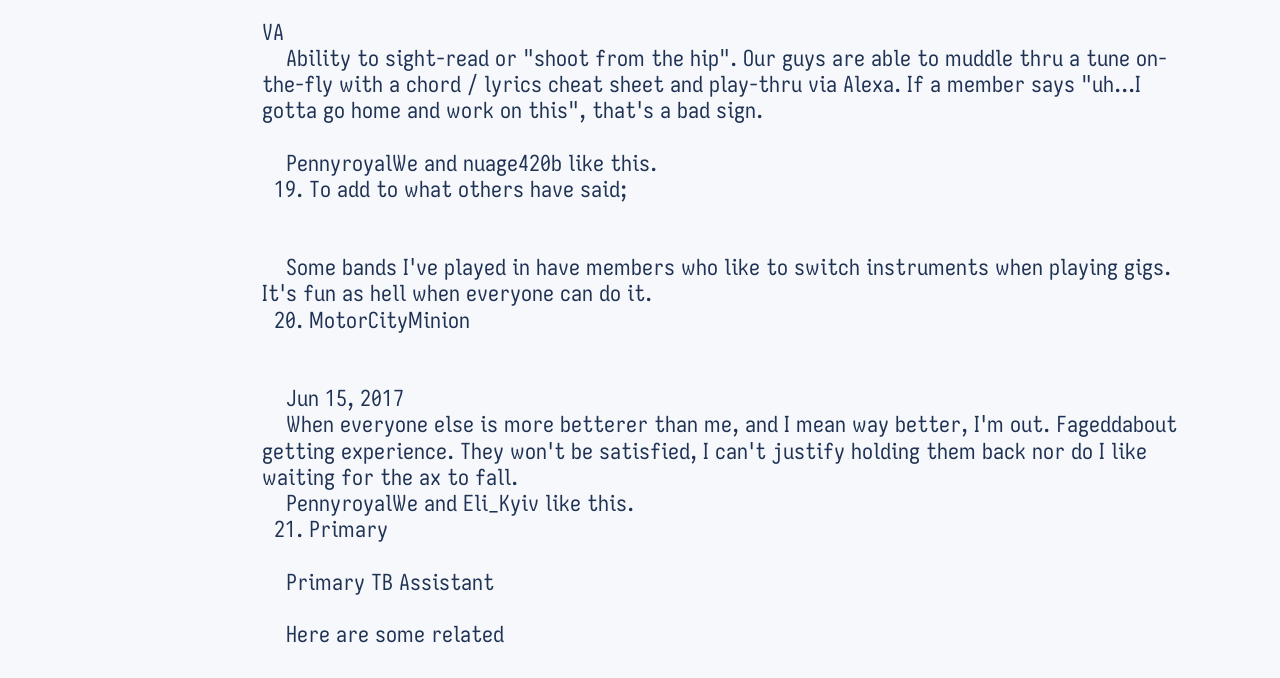VA
    Ability to sight-read or "shoot from the hip". Our guys are able to muddle thru a tune on-the-fly with a chord / lyrics cheat sheet and play-thru via Alexa. If a member says "uh...I gotta go home and work on this", that's a bad sign.

    PennyroyalWe and nuage420b like this.
  19. To add to what others have said;


    Some bands I've played in have members who like to switch instruments when playing gigs. It's fun as hell when everyone can do it.
  20. MotorCityMinion


    Jun 15, 2017
    When everyone else is more betterer than me, and I mean way better, I'm out. Fageddabout getting experience. They won't be satisfied, I can't justify holding them back nor do I like waiting for the ax to fall.
    PennyroyalWe and Eli_Kyiv like this.
  21. Primary

    Primary TB Assistant

    Here are some related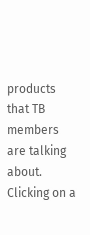products that TB members are talking about. Clicking on a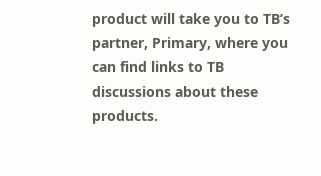product will take you to TB’s partner, Primary, where you can find links to TB discussions about these products.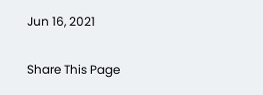Jun 16, 2021

Share This Page